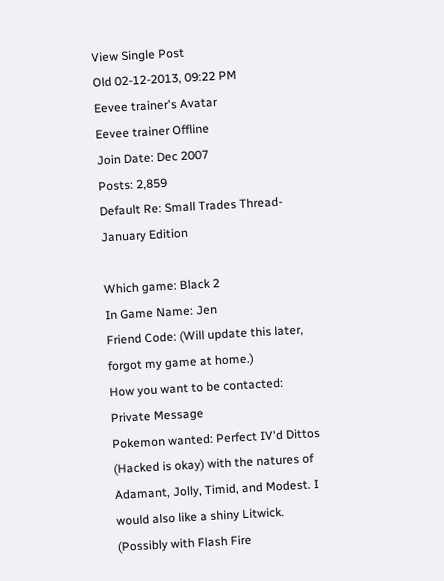View Single Post
Old 02-12-2013, 09:22 PM
Eevee trainer's Avatar
Eevee trainer Offline
Join Date: Dec 2007
Posts: 2,859
Default Re: Small Trades Thread- January Edition

Which game: Black 2
In Game Name: Jen
Friend Code: (Will update this later, forgot my game at home.)
How you want to be contacted: Private Message
Pokemon wanted: Perfect IV'd Dittos (Hacked is okay) with the natures of Adamant, Jolly, Timid, and Modest. I would also like a shiny Litwick. (Possibly with Flash Fire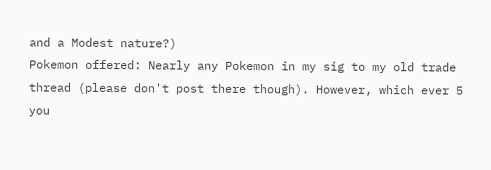and a Modest nature?)
Pokemon offered: Nearly any Pokemon in my sig to my old trade thread (please don't post there though). However, which ever 5 you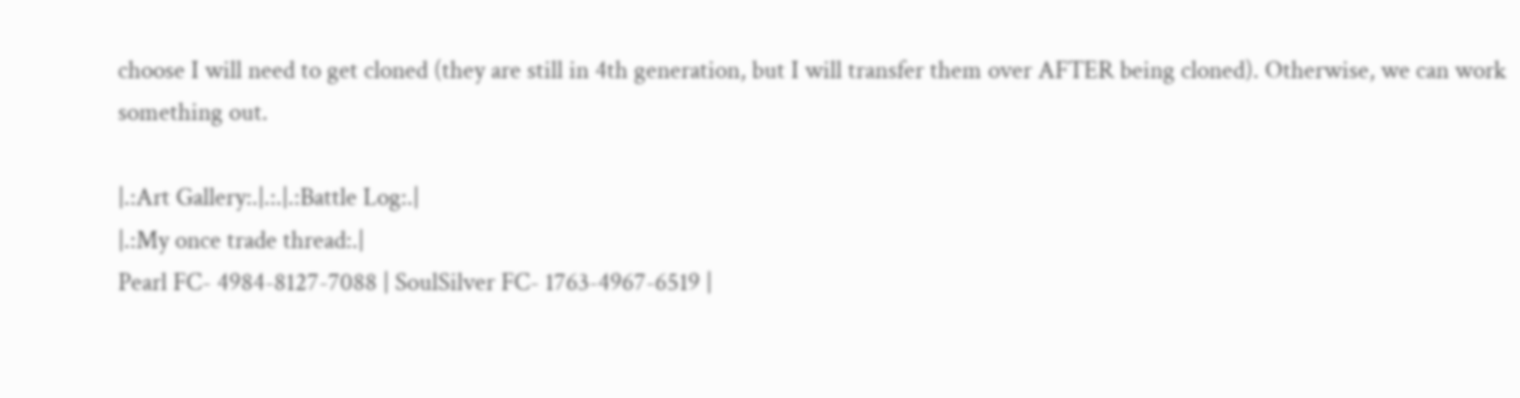choose I will need to get cloned (they are still in 4th generation, but I will transfer them over AFTER being cloned). Otherwise, we can work something out.

|.:Art Gallery:.|.:.|.:Battle Log:.|
|.:My once trade thread:.|
Pearl FC- 4984-8127-7088 | SoulSilver FC- 1763-4967-6519 |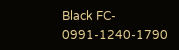Black FC- 0991-1240-1790